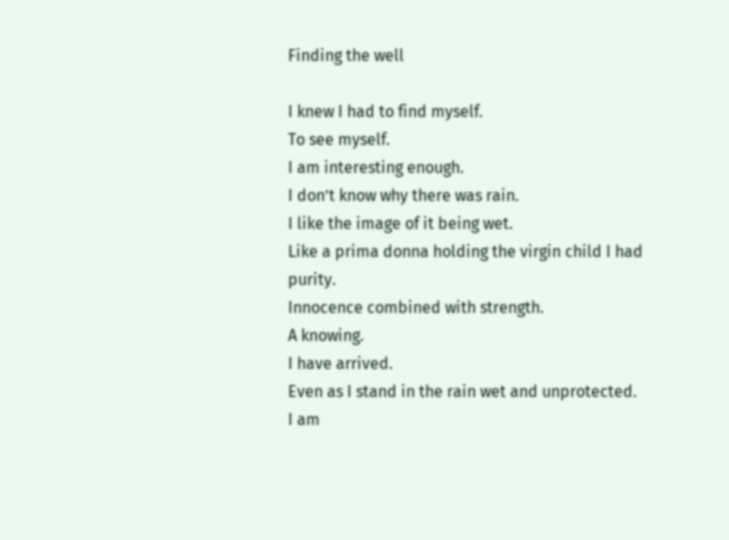Finding the well

I knew I had to find myself.
To see myself.
I am interesting enough.
I don’t know why there was rain.
I like the image of it being wet.
Like a prima donna holding the virgin child I had purity.
Innocence combined with strength.
A knowing.
I have arrived.
Even as I stand in the rain wet and unprotected.
I am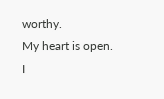worthy.
My heart is open.
I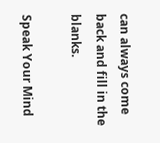can always come back and fill in the blanks.

Speak Your Mind